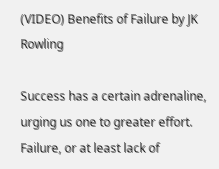(VIDEO) Benefits of Failure by JK Rowling

Success has a certain adrenaline, urging us one to greater effort. Failure, or at least lack of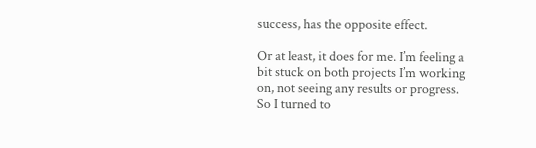success, has the opposite effect.

Or at least, it does for me. I’m feeling a bit stuck on both projects I’m working on, not seeing any results or progress. So I turned to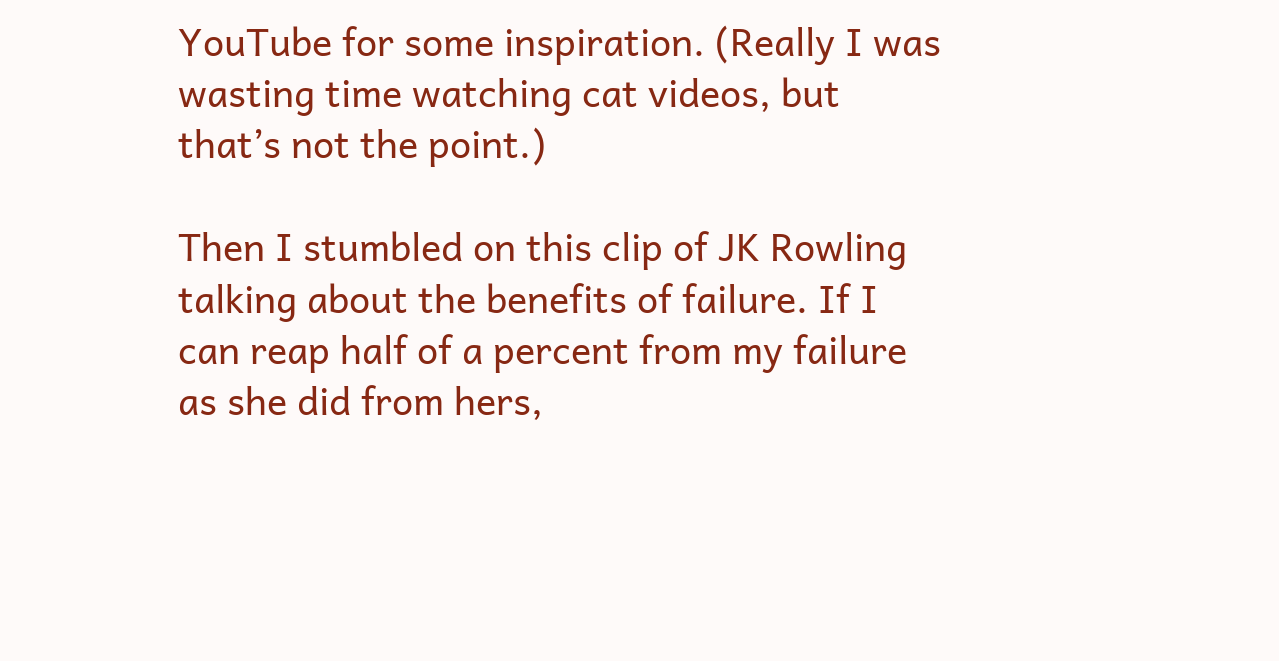YouTube for some inspiration. (Really I was wasting time watching cat videos, but that’s not the point.)

Then I stumbled on this clip of JK Rowling talking about the benefits of failure. If I can reap half of a percent from my failure as she did from hers,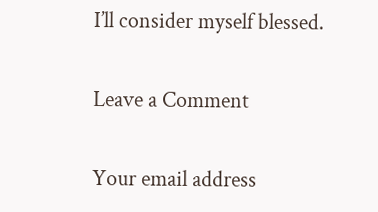I’ll consider myself blessed.

Leave a Comment

Your email address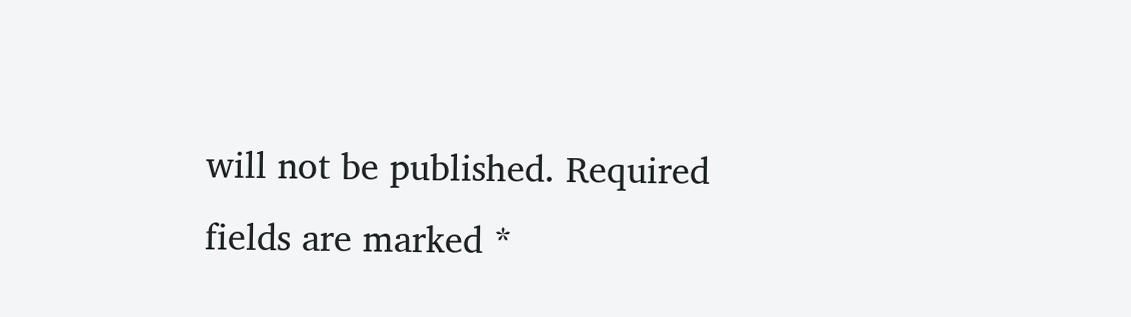will not be published. Required fields are marked *